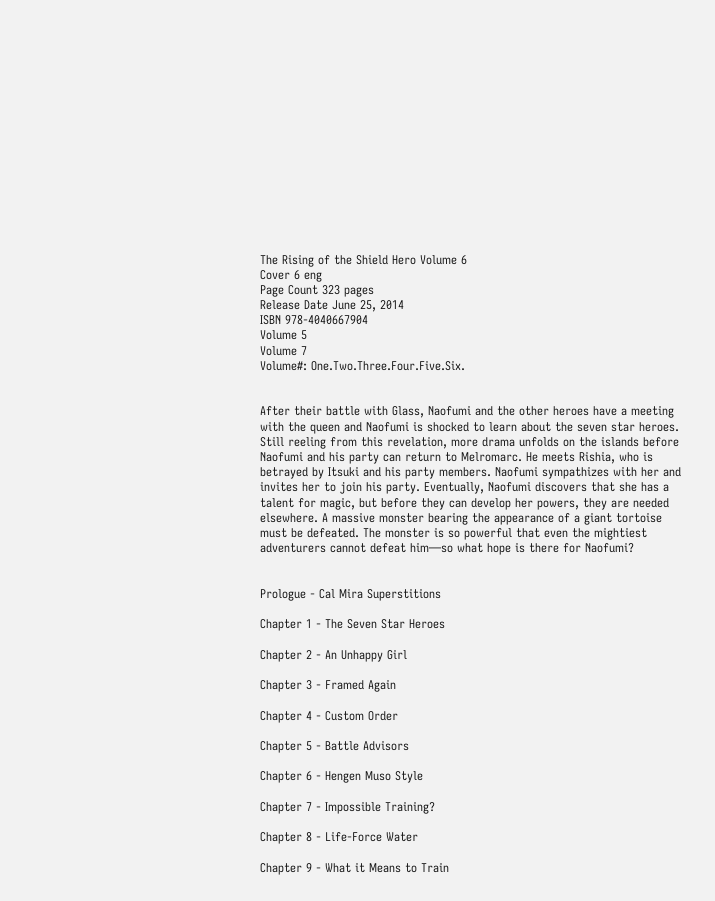The Rising of the Shield Hero Volume 6
Cover 6 eng
Page Count 323 pages
Release Date June 25, 2014
ISBN 978-4040667904
Volume 5
Volume 7
Volume#: One.Two.Three.Four.Five.Six.


After their battle with Glass, Naofumi and the other heroes have a meeting with the queen and Naofumi is shocked to learn about the seven star heroes. Still reeling from this revelation, more drama unfolds on the islands before Naofumi and his party can return to Melromarc. He meets Rishia, who is betrayed by Itsuki and his party members. Naofumi sympathizes with her and invites her to join his party. Eventually, Naofumi discovers that she has a talent for magic, but before they can develop her powers, they are needed elsewhere. A massive monster bearing the appearance of a giant tortoise must be defeated. The monster is so powerful that even the mightiest adventurers cannot defeat him—so what hope is there for Naofumi?


Prologue - Cal Mira Superstitions

Chapter 1 - The Seven Star Heroes

Chapter 2 - An Unhappy Girl

Chapter 3 - Framed Again

Chapter 4 - Custom Order

Chapter 5 - Battle Advisors

Chapter 6 - Hengen Muso Style

Chapter 7 - Impossible Training?

Chapter 8 - Life-Force Water

Chapter 9 - What it Means to Train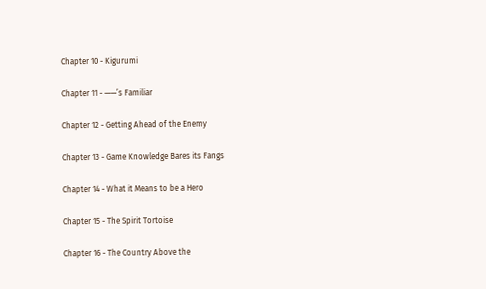Chapter 10 - Kigurumi

Chapter 11 - ——’s Familiar

Chapter 12 - Getting Ahead of the Enemy

Chapter 13 - Game Knowledge Bares its Fangs

Chapter 14 - What it Means to be a Hero

Chapter 15 - The Spirit Tortoise

Chapter 16 - The Country Above the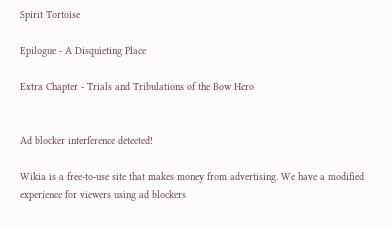Spirit Tortoise

Epilogue - A Disquieting Place

Extra Chapter - Trials and Tribulations of the Bow Hero


Ad blocker interference detected!

Wikia is a free-to-use site that makes money from advertising. We have a modified experience for viewers using ad blockers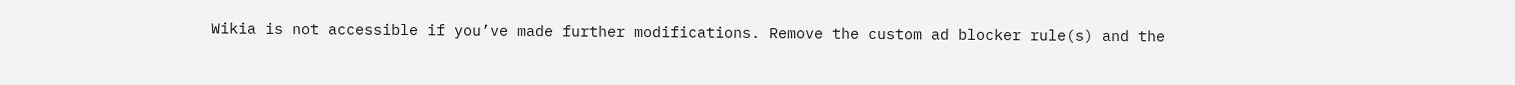Wikia is not accessible if you’ve made further modifications. Remove the custom ad blocker rule(s) and the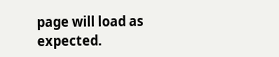page will load as expected.